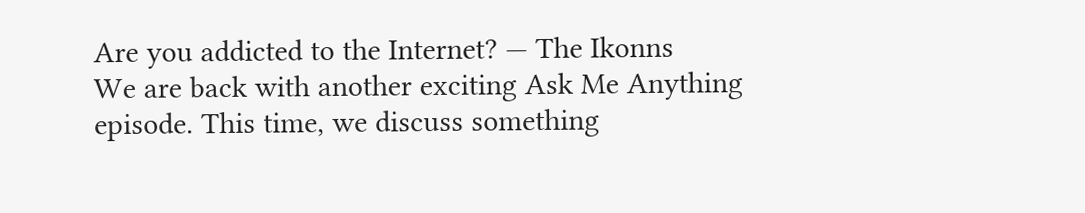Are you addicted to the Internet? — The Ikonns
We are back with another exciting Ask Me Anything episode. This time, we discuss something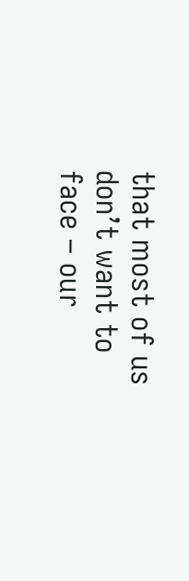that most of us don’t want to face – our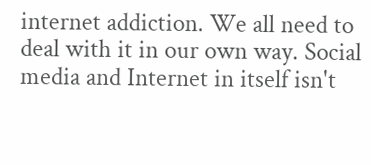internet addiction. We all need to deal with it in our own way. Social media and Internet in itself isn't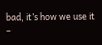bad, it’s how we use it –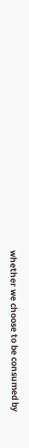whether we choose to be consumed by